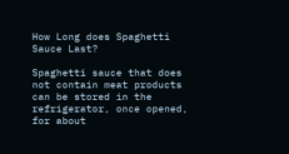How Long does Spaghetti Sauce Last?

Spaghetti sauce that does not contain meat products can be stored in the refrigerator, once opened, for about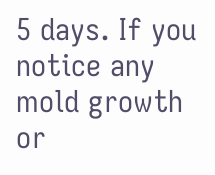5 days. If you notice any mold growth or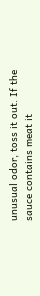unusual odor, toss it out. If the sauce contains meat it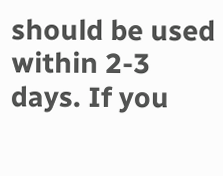should be used within 2-3 days. If you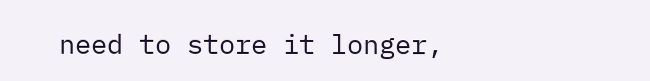need to store it longer,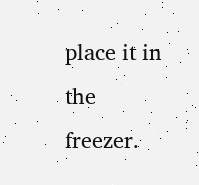place it in the freezer.